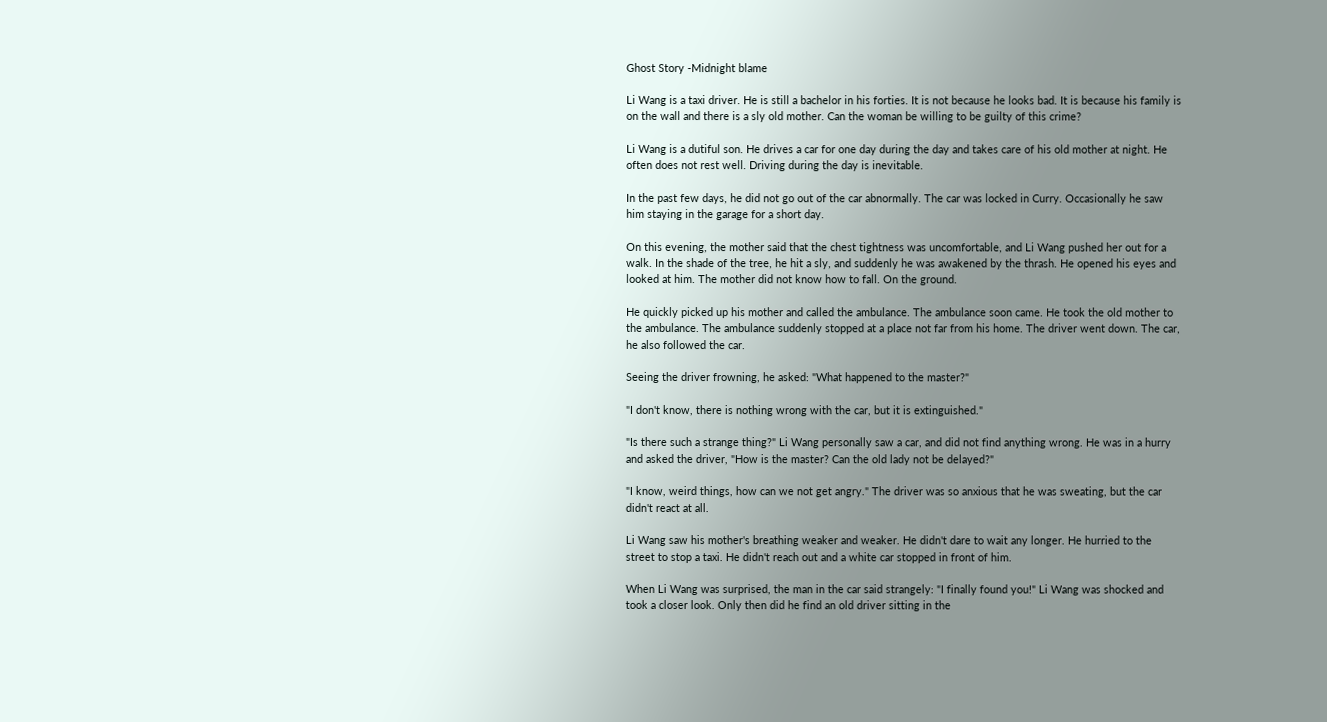Ghost Story -Midnight blame

Li Wang is a taxi driver. He is still a bachelor in his forties. It is not because he looks bad. It is because his family is on the wall and there is a sly old mother. Can the woman be willing to be guilty of this crime?

Li Wang is a dutiful son. He drives a car for one day during the day and takes care of his old mother at night. He often does not rest well. Driving during the day is inevitable.

In the past few days, he did not go out of the car abnormally. The car was locked in Curry. Occasionally he saw him staying in the garage for a short day.

On this evening, the mother said that the chest tightness was uncomfortable, and Li Wang pushed her out for a walk. In the shade of the tree, he hit a sly, and suddenly he was awakened by the thrash. He opened his eyes and looked at him. The mother did not know how to fall. On the ground.

He quickly picked up his mother and called the ambulance. The ambulance soon came. He took the old mother to the ambulance. The ambulance suddenly stopped at a place not far from his home. The driver went down. The car, he also followed the car.

Seeing the driver frowning, he asked: "What happened to the master?"

"I don't know, there is nothing wrong with the car, but it is extinguished."

"Is there such a strange thing?" Li Wang personally saw a car, and did not find anything wrong. He was in a hurry and asked the driver, "How is the master? Can the old lady not be delayed?"

"I know, weird things, how can we not get angry." The driver was so anxious that he was sweating, but the car didn't react at all.

Li Wang saw his mother's breathing weaker and weaker. He didn't dare to wait any longer. He hurried to the street to stop a taxi. He didn't reach out and a white car stopped in front of him.

When Li Wang was surprised, the man in the car said strangely: "I finally found you!" Li Wang was shocked and took a closer look. Only then did he find an old driver sitting in the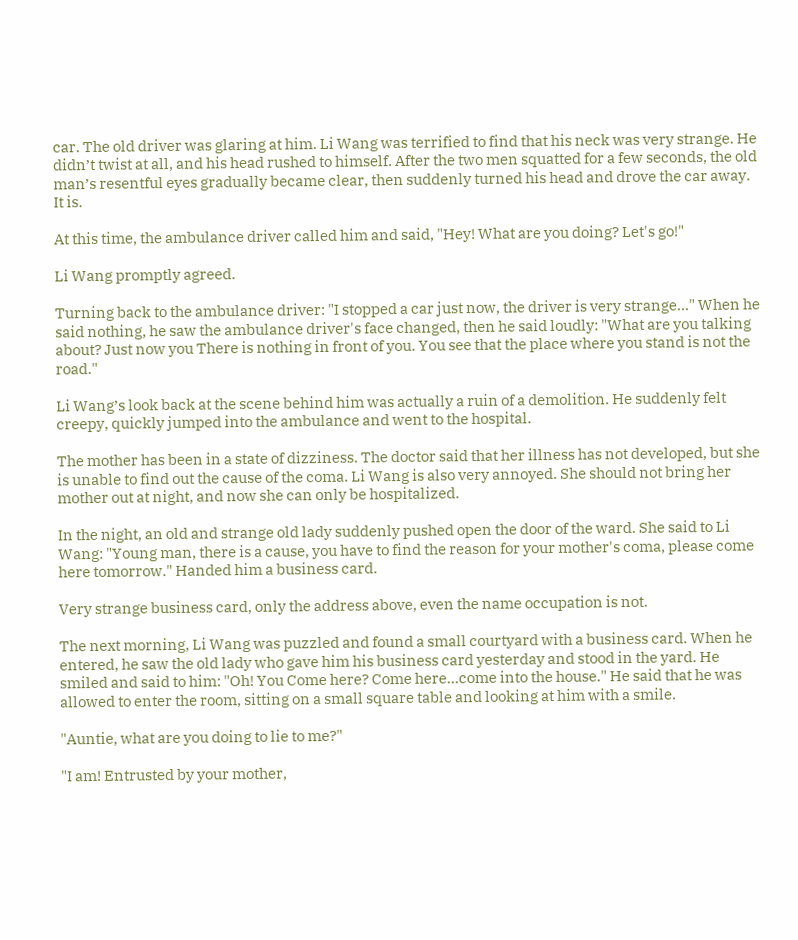car. The old driver was glaring at him. Li Wang was terrified to find that his neck was very strange. He didn’t twist at all, and his head rushed to himself. After the two men squatted for a few seconds, the old man’s resentful eyes gradually became clear, then suddenly turned his head and drove the car away. It is.

At this time, the ambulance driver called him and said, "Hey! What are you doing? Let's go!"

Li Wang promptly agreed.

Turning back to the ambulance driver: "I stopped a car just now, the driver is very strange..." When he said nothing, he saw the ambulance driver's face changed, then he said loudly: "What are you talking about? Just now you There is nothing in front of you. You see that the place where you stand is not the road."

Li Wang’s look back at the scene behind him was actually a ruin of a demolition. He suddenly felt creepy, quickly jumped into the ambulance and went to the hospital.

The mother has been in a state of dizziness. The doctor said that her illness has not developed, but she is unable to find out the cause of the coma. Li Wang is also very annoyed. She should not bring her mother out at night, and now she can only be hospitalized.

In the night, an old and strange old lady suddenly pushed open the door of the ward. She said to Li Wang: "Young man, there is a cause, you have to find the reason for your mother's coma, please come here tomorrow." Handed him a business card.

Very strange business card, only the address above, even the name occupation is not.

The next morning, Li Wang was puzzled and found a small courtyard with a business card. When he entered, he saw the old lady who gave him his business card yesterday and stood in the yard. He smiled and said to him: "Oh! You Come here? Come here...come into the house." He said that he was allowed to enter the room, sitting on a small square table and looking at him with a smile.

"Auntie, what are you doing to lie to me?"

"I am! Entrusted by your mother,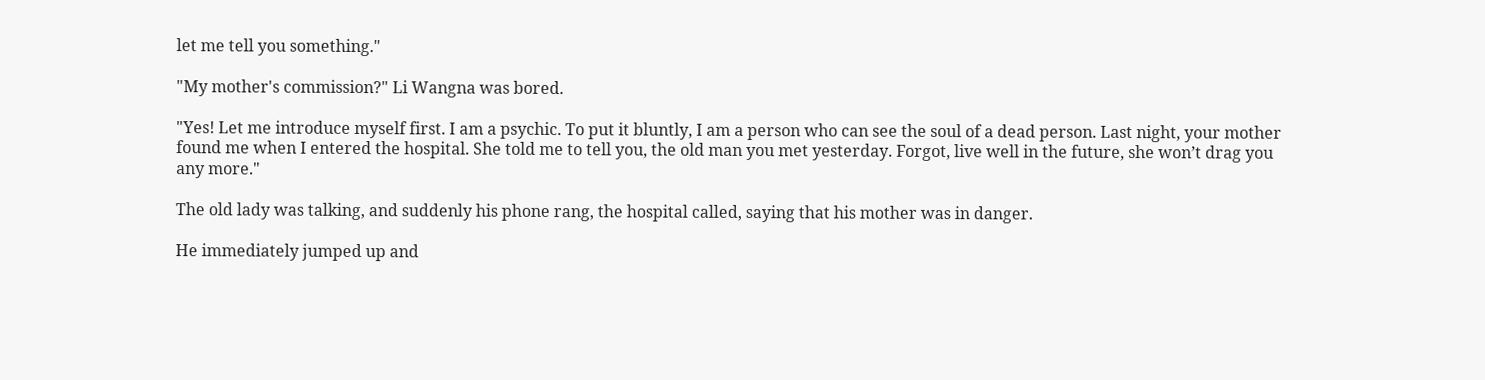let me tell you something."

"My mother's commission?" Li Wangna was bored.

"Yes! Let me introduce myself first. I am a psychic. To put it bluntly, I am a person who can see the soul of a dead person. Last night, your mother found me when I entered the hospital. She told me to tell you, the old man you met yesterday. Forgot, live well in the future, she won’t drag you any more."

The old lady was talking, and suddenly his phone rang, the hospital called, saying that his mother was in danger.

He immediately jumped up and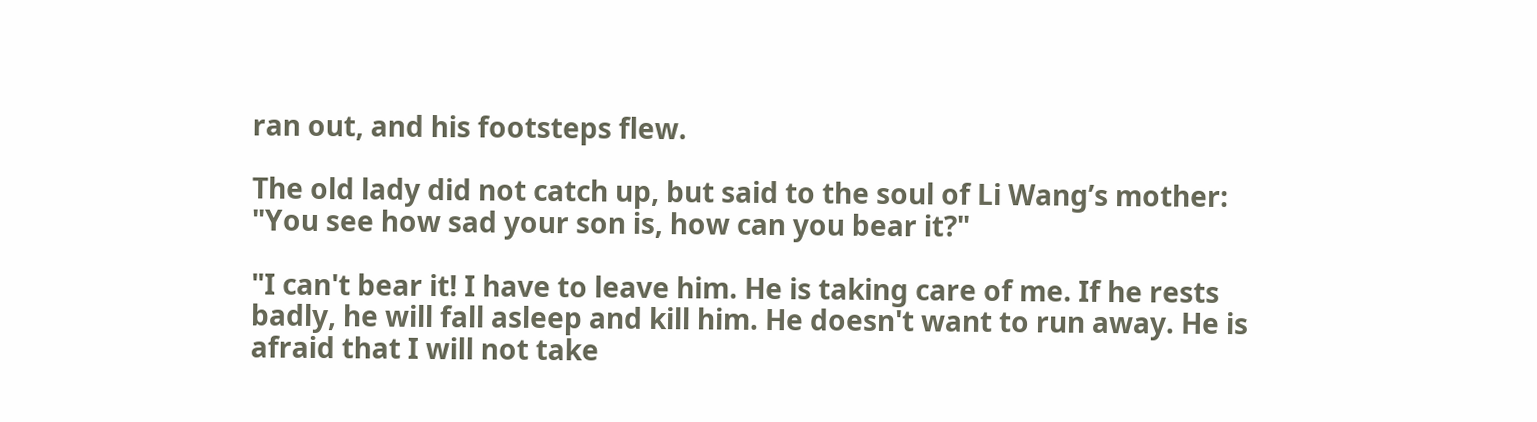ran out, and his footsteps flew.

The old lady did not catch up, but said to the soul of Li Wang’s mother: "You see how sad your son is, how can you bear it?"

"I can't bear it! I have to leave him. He is taking care of me. If he rests badly, he will fall asleep and kill him. He doesn't want to run away. He is afraid that I will not take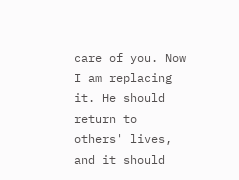care of you. Now I am replacing it. He should return to others' lives, and it should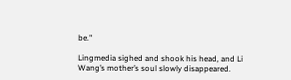be."

Lingmedia sighed and shook his head, and Li Wang’s mother’s soul slowly disappeared.